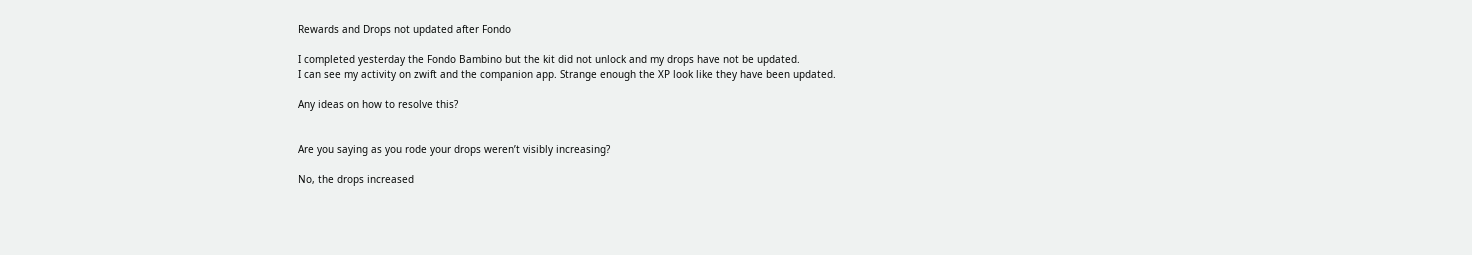Rewards and Drops not updated after Fondo

I completed yesterday the Fondo Bambino but the kit did not unlock and my drops have not be updated.
I can see my activity on zwift and the companion app. Strange enough the XP look like they have been updated.

Any ideas on how to resolve this?


Are you saying as you rode your drops weren’t visibly increasing?

No, the drops increased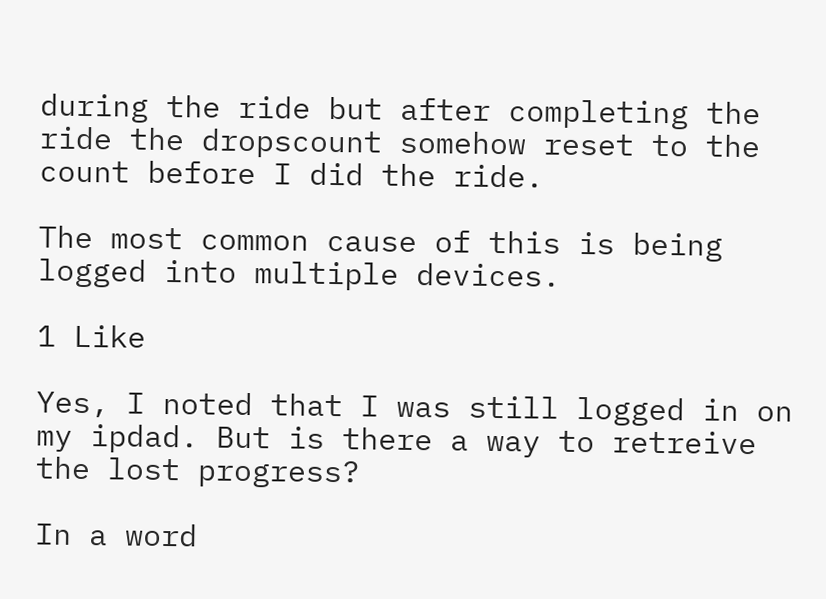during the ride but after completing the ride the dropscount somehow reset to the count before I did the ride.

The most common cause of this is being logged into multiple devices.

1 Like

Yes, I noted that I was still logged in on my ipdad. But is there a way to retreive the lost progress?

In a word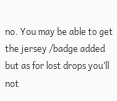no. You may be able to get the jersey /badge added but as for lost drops you’ll not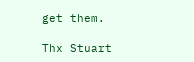get them.

Thx Stuart